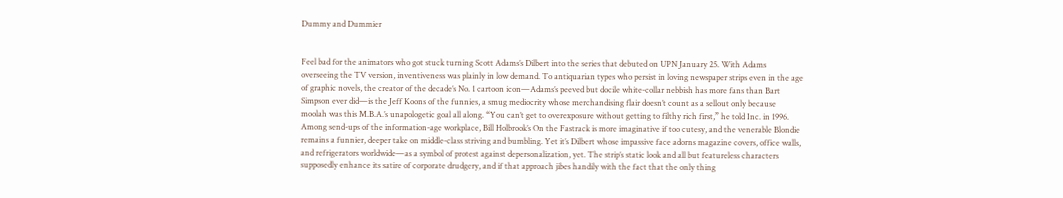Dummy and Dummier


Feel bad for the animators who got stuck turning Scott Adams’s Dilbert into the series that debuted on UPN January 25. With Adams overseeing the TV version, inventiveness was plainly in low demand. To antiquarian types who persist in loving newspaper strips even in the age of graphic novels, the creator of the decade’s No. 1 cartoon icon—Adams’s peeved but docile white-collar nebbish has more fans than Bart Simpson ever did—is the Jeff Koons of the funnies, a smug mediocrity whose merchandising flair doesn’t count as a sellout only because moolah was this M.B.A.’s unapologetic goal all along. “You can’t get to overexposure without getting to filthy rich first,” he told Inc. in 1996. Among send-ups of the information-age workplace, Bill Holbrook’s On the Fastrack is more imaginative if too cutesy, and the venerable Blondie remains a funnier, deeper take on middle-class striving and bumbling. Yet it’s Dilbert whose impassive face adorns magazine covers, office walls, and refrigerators worldwide—as a symbol of protest against depersonalization, yet. The strip’s static look and all but featureless characters supposedly enhance its satire of corporate drudgery, and if that approach jibes handily with the fact that the only thing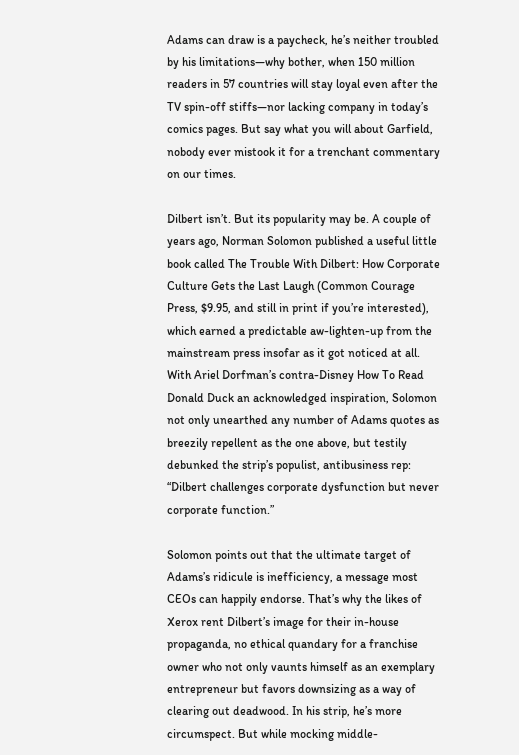Adams can draw is a paycheck, he’s neither troubled by his limitations—why bother, when 150 million readers in 57 countries will stay loyal even after the TV spin-off stiffs—nor lacking company in today’s comics pages. But say what you will about Garfield, nobody ever mistook it for a trenchant commentary on our times.

Dilbert isn’t. But its popularity may be. A couple of years ago, Norman Solomon published a useful little book called The Trouble With Dilbert: How Corporate Culture Gets the Last Laugh (Common Courage Press, $9.95, and still in print if you’re interested), which earned a predictable aw-lighten-up from the mainstream press insofar as it got noticed at all. With Ariel Dorfman’s contra-Disney How To Read Donald Duck an acknowledged inspiration, Solomon not only unearthed any number of Adams quotes as breezily repellent as the one above, but testily debunked the strip’s populist, antibusiness rep: “Dilbert challenges corporate dysfunction but never corporate function.”

Solomon points out that the ultimate target of Adams’s ridicule is inefficiency, a message most CEOs can happily endorse. That’s why the likes of Xerox rent Dilbert’s image for their in-house propaganda, no ethical quandary for a franchise owner who not only vaunts himself as an exemplary entrepreneur but favors downsizing as a way of clearing out deadwood. In his strip, he’s more circumspect. But while mocking middle-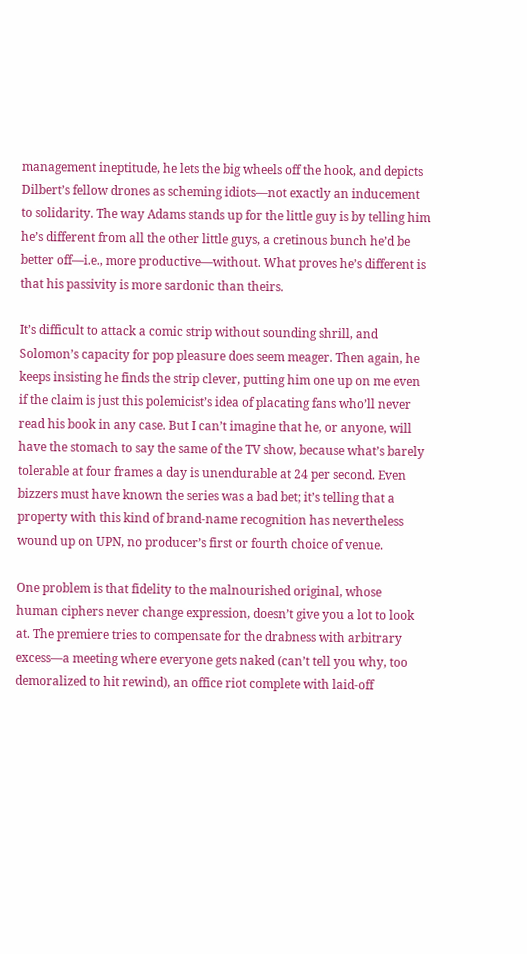management ineptitude, he lets the big wheels off the hook, and depicts Dilbert’s fellow drones as scheming idiots—not exactly an inducement to solidarity. The way Adams stands up for the little guy is by telling him he’s different from all the other little guys, a cretinous bunch he’d be better off—i.e., more productive—without. What proves he’s different is that his passivity is more sardonic than theirs.

It’s difficult to attack a comic strip without sounding shrill, and Solomon’s capacity for pop pleasure does seem meager. Then again, he keeps insisting he finds the strip clever, putting him one up on me even if the claim is just this polemicist’s idea of placating fans who’ll never read his book in any case. But I can’t imagine that he, or anyone, will have the stomach to say the same of the TV show, because what’s barely tolerable at four frames a day is unendurable at 24 per second. Even bizzers must have known the series was a bad bet; it’s telling that a property with this kind of brand-name recognition has nevertheless wound up on UPN, no producer’s first or fourth choice of venue.

One problem is that fidelity to the malnourished original, whose human ciphers never change expression, doesn’t give you a lot to look at. The premiere tries to compensate for the drabness with arbitrary excess—a meeting where everyone gets naked (can’t tell you why, too demoralized to hit rewind), an office riot complete with laid-off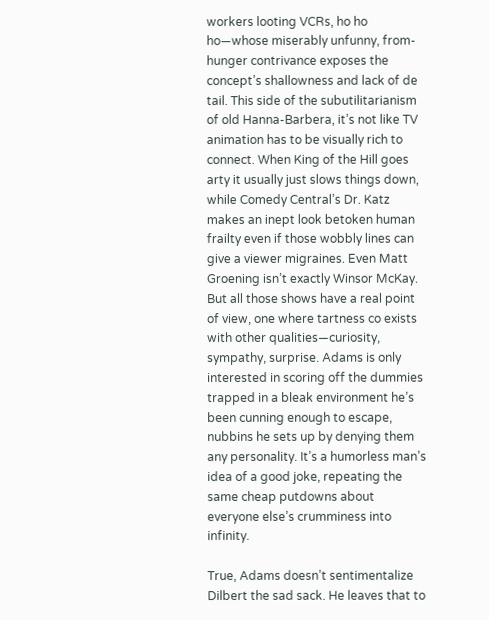workers looting VCRs, ho ho ho—whose miserably unfunny, from-hunger contrivance exposes the concept’s shallowness and lack of de tail. This side of the subutilitarianism of old Hanna-Barbera, it’s not like TV animation has to be visually rich to connect. When King of the Hill goes arty it usually just slows things down, while Comedy Central’s Dr. Katz makes an inept look betoken human frailty even if those wobbly lines can give a viewer migraines. Even Matt Groening isn’t exactly Winsor McKay. But all those shows have a real point of view, one where tartness co exists with other qualities—curiosity, sympathy, surprise. Adams is only interested in scoring off the dummies trapped in a bleak environment he’s been cunning enough to escape, nubbins he sets up by denying them any personality. It’s a humorless man’s idea of a good joke, repeating the same cheap putdowns about everyone else’s crumminess into infinity.

True, Adams doesn’t sentimentalize Dilbert the sad sack. He leaves that to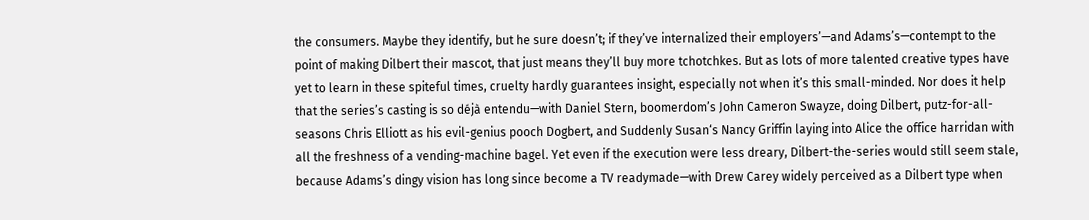the consumers. Maybe they identify, but he sure doesn’t; if they’ve internalized their employers’—and Adams’s—contempt to the point of making Dilbert their mascot, that just means they’ll buy more tchotchkes. But as lots of more talented creative types have yet to learn in these spiteful times, cruelty hardly guarantees insight, especially not when it’s this small-minded. Nor does it help that the series’s casting is so déjà entendu—with Daniel Stern, boomerdom’s John Cameron Swayze, doing Dilbert, putz-for-all-seasons Chris Elliott as his evil-genius pooch Dogbert, and Suddenly Susan‘s Nancy Griffin laying into Alice the office harridan with all the freshness of a vending-machine bagel. Yet even if the execution were less dreary, Dilbert-the-series would still seem stale, because Adams’s dingy vision has long since become a TV readymade—with Drew Carey widely perceived as a Dilbert type when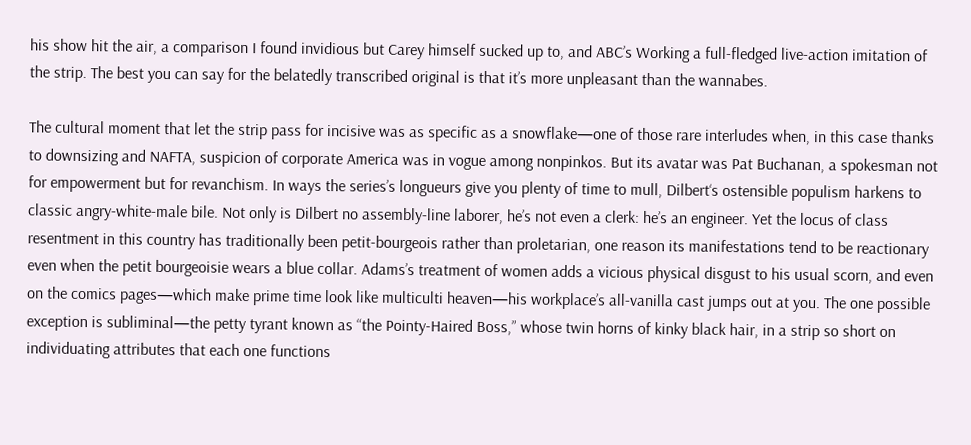his show hit the air, a comparison I found invidious but Carey himself sucked up to, and ABC’s Working a full-fledged live-action imitation of the strip. The best you can say for the belatedly transcribed original is that it’s more unpleasant than the wannabes.

The cultural moment that let the strip pass for incisive was as specific as a snowflake—one of those rare interludes when, in this case thanks to downsizing and NAFTA, suspicion of corporate America was in vogue among nonpinkos. But its avatar was Pat Buchanan, a spokesman not for empowerment but for revanchism. In ways the series’s longueurs give you plenty of time to mull, Dilbert‘s ostensible populism harkens to classic angry-white-male bile. Not only is Dilbert no assembly-line laborer, he’s not even a clerk: he’s an engineer. Yet the locus of class resentment in this country has traditionally been petit-bourgeois rather than proletarian, one reason its manifestations tend to be reactionary even when the petit bourgeoisie wears a blue collar. Adams’s treatment of women adds a vicious physical disgust to his usual scorn, and even on the comics pages—which make prime time look like multiculti heaven—his workplace’s all-vanilla cast jumps out at you. The one possible exception is subliminal—the petty tyrant known as “the Pointy-Haired Boss,” whose twin horns of kinky black hair, in a strip so short on individuating attributes that each one functions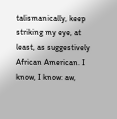talismanically, keep striking my eye, at least, as suggestively African American. I know, I know: aw,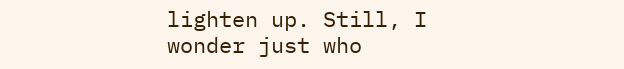lighten up. Still, I wonder just who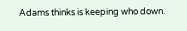Adams thinks is keeping who down.